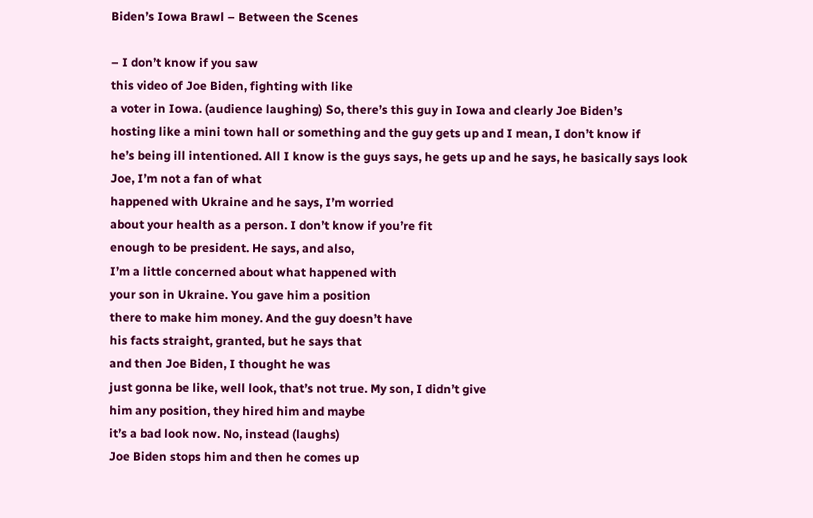Biden’s Iowa Brawl – Between the Scenes

– I don’t know if you saw
this video of Joe Biden, fighting with like
a voter in Iowa. (audience laughing) So, there’s this guy in Iowa and clearly Joe Biden’s
hosting like a mini town hall or something and the guy gets up and I mean, I don’t know if
he’s being ill intentioned. All I know is the guys says, he gets up and he says, he basically says look Joe, I’m not a fan of what
happened with Ukraine and he says, I’m worried
about your health as a person. I don’t know if you’re fit
enough to be president. He says, and also,
I’m a little concerned about what happened with
your son in Ukraine. You gave him a position
there to make him money. And the guy doesn’t have
his facts straight, granted, but he says that
and then Joe Biden, I thought he was
just gonna be like, well look, that’s not true. My son, I didn’t give
him any position, they hired him and maybe
it’s a bad look now. No, instead (laughs)
Joe Biden stops him and then he comes up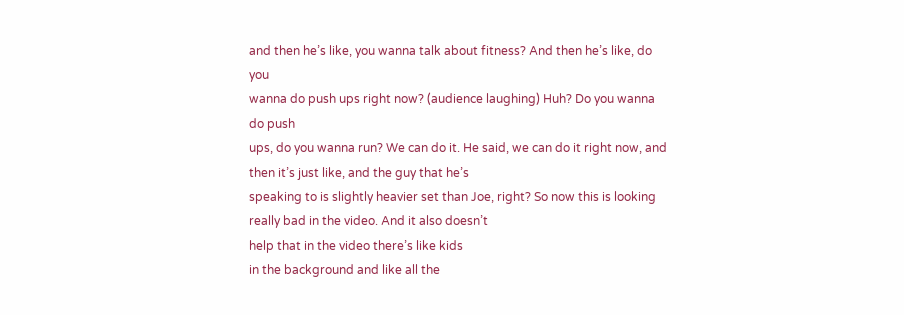and then he’s like, you wanna talk about fitness? And then he’s like, do you
wanna do push ups right now? (audience laughing) Huh? Do you wanna do push
ups, do you wanna run? We can do it. He said, we can do it right now, and then it’s just like, and the guy that he’s
speaking to is slightly heavier set than Joe, right? So now this is looking
really bad in the video. And it also doesn’t
help that in the video there’s like kids
in the background and like all the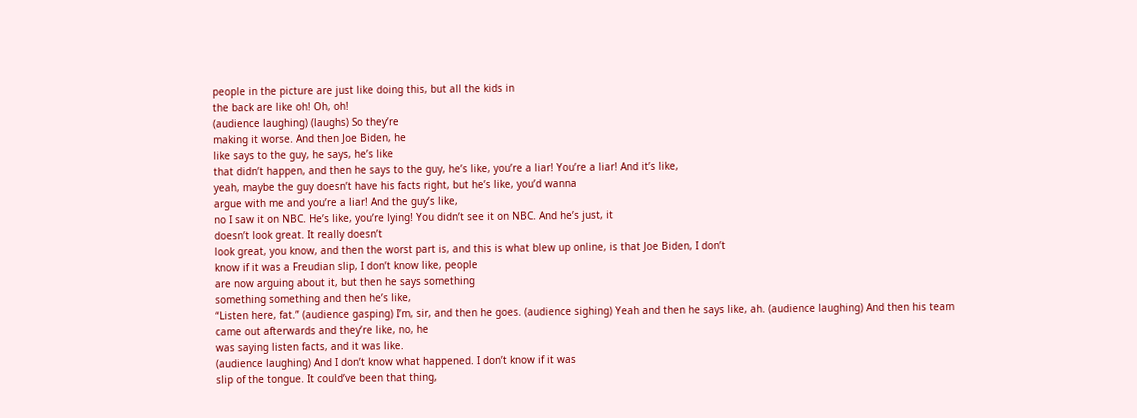people in the picture are just like doing this, but all the kids in
the back are like oh! Oh, oh!
(audience laughing) (laughs) So they’re
making it worse. And then Joe Biden, he
like says to the guy, he says, he’s like
that didn’t happen, and then he says to the guy, he’s like, you’re a liar! You’re a liar! And it’s like,
yeah, maybe the guy doesn’t have his facts right, but he’s like, you’d wanna
argue with me and you’re a liar! And the guy’s like,
no I saw it on NBC. He’s like, you’re lying! You didn’t see it on NBC. And he’s just, it
doesn’t look great. It really doesn’t
look great, you know, and then the worst part is, and this is what blew up online, is that Joe Biden, I don’t
know if it was a Freudian slip, I don’t know like, people
are now arguing about it, but then he says something
something something and then he’s like,
“Listen here, fat.” (audience gasping) I’m, sir, and then he goes. (audience sighing) Yeah and then he says like, ah. (audience laughing) And then his team
came out afterwards and they’re like, no, he
was saying listen facts, and it was like.
(audience laughing) And I don’t know what happened. I don’t know if it was
slip of the tongue. It could’ve been that thing,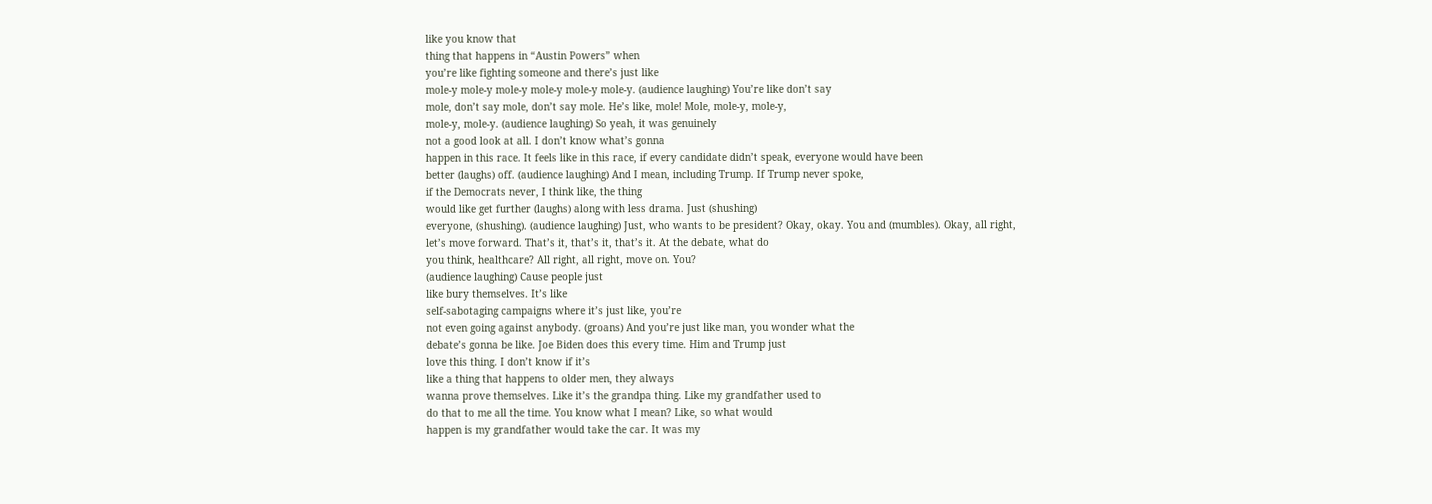like you know that
thing that happens in “Austin Powers” when
you’re like fighting someone and there’s just like
mole-y mole-y mole-y mole-y mole-y mole-y. (audience laughing) You’re like don’t say
mole, don’t say mole, don’t say mole. He’s like, mole! Mole, mole-y, mole-y,
mole-y, mole-y. (audience laughing) So yeah, it was genuinely
not a good look at all. I don’t know what’s gonna
happen in this race. It feels like in this race, if every candidate didn’t speak, everyone would have been
better (laughs) off. (audience laughing) And I mean, including Trump. If Trump never spoke,
if the Democrats never, I think like, the thing
would like get further (laughs) along with less drama. Just (shushing)
everyone, (shushing). (audience laughing) Just, who wants to be president? Okay, okay. You and (mumbles). Okay, all right,
let’s move forward. That’s it, that’s it, that’s it. At the debate, what do
you think, healthcare? All right, all right, move on. You?
(audience laughing) Cause people just
like bury themselves. It’s like
self-sabotaging campaigns where it’s just like, you’re
not even going against anybody. (groans) And you’re just like man, you wonder what the
debate’s gonna be like. Joe Biden does this every time. Him and Trump just
love this thing. I don’t know if it’s
like a thing that happens to older men, they always
wanna prove themselves. Like it’s the grandpa thing. Like my grandfather used to
do that to me all the time. You know what I mean? Like, so what would
happen is my grandfather would take the car. It was my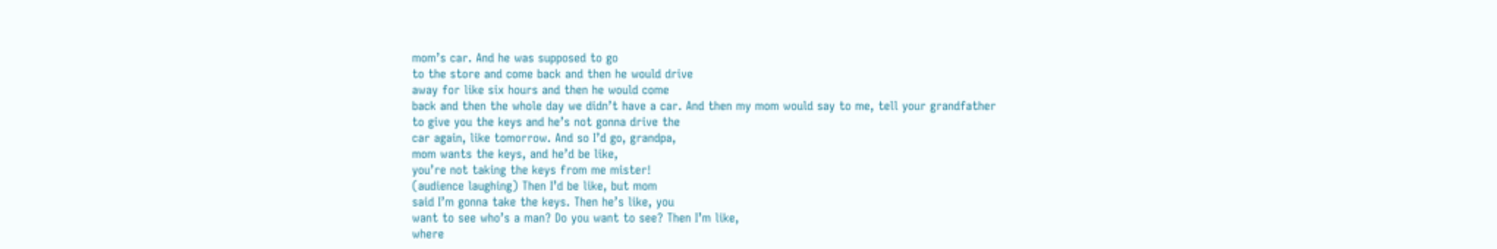mom’s car. And he was supposed to go
to the store and come back and then he would drive
away for like six hours and then he would come
back and then the whole day we didn’t have a car. And then my mom would say to me, tell your grandfather
to give you the keys and he’s not gonna drive the
car again, like tomorrow. And so I’d go, grandpa,
mom wants the keys, and he’d be like,
you’re not taking the keys from me mister!
(audience laughing) Then I’d be like, but mom
said I’m gonna take the keys. Then he’s like, you
want to see who’s a man? Do you want to see? Then I’m like,
where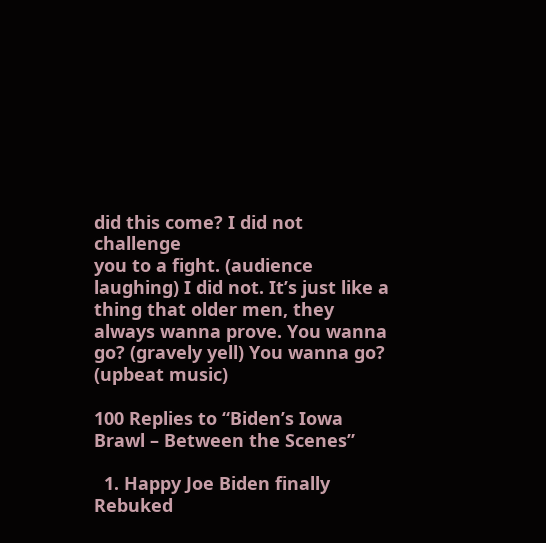did this come? I did not challenge
you to a fight. (audience laughing) I did not. It’s just like a
thing that older men, they always wanna prove. You wanna go? (gravely yell) You wanna go? (upbeat music)

100 Replies to “Biden’s Iowa Brawl – Between the Scenes”

  1. Happy Joe Biden finally Rebuked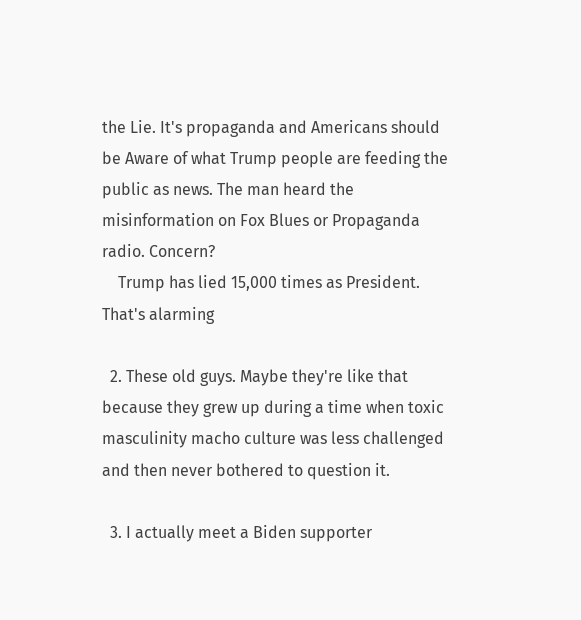the Lie. It's propaganda and Americans should be Aware of what Trump people are feeding the public as news. The man heard the misinformation on Fox Blues or Propaganda radio. Concern?
    Trump has lied 15,000 times as President. That's alarming

  2. These old guys. Maybe they're like that because they grew up during a time when toxic masculinity macho culture was less challenged and then never bothered to question it.

  3. I actually meet a Biden supporter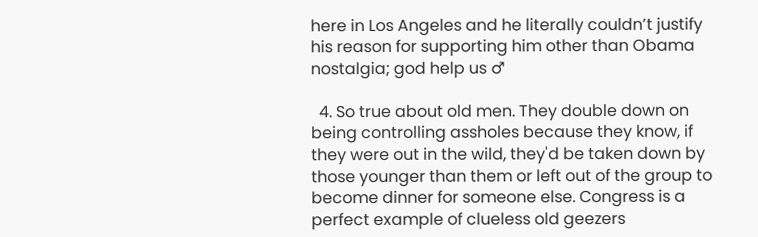here in Los Angeles and he literally couldn’t justify his reason for supporting him other than Obama nostalgia; god help us ♂

  4. So true about old men. They double down on being controlling assholes because they know, if they were out in the wild, they'd be taken down by those younger than them or left out of the group to become dinner for someone else. Congress is a perfect example of clueless old geezers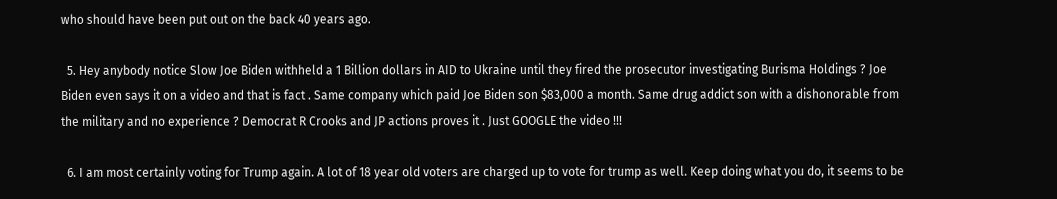who should have been put out on the back 40 years ago.

  5. Hey anybody notice Slow Joe Biden withheld a 1 Billion dollars in AID to Ukraine until they fired the prosecutor investigating Burisma Holdings ? Joe Biden even says it on a video and that is fact . Same company which paid Joe Biden son $83,000 a month. Same drug addict son with a dishonorable from the military and no experience ? Democrat R Crooks and JP actions proves it . Just GOOGLE the video !!!

  6. I am most certainly voting for Trump again. A lot of 18 year old voters are charged up to vote for trump as well. Keep doing what you do, it seems to be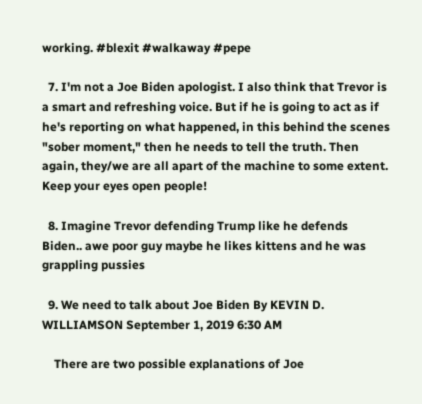working. #blexit #walkaway #pepe

  7. I'm not a Joe Biden apologist. I also think that Trevor is a smart and refreshing voice. But if he is going to act as if he's reporting on what happened, in this behind the scenes "sober moment," then he needs to tell the truth. Then again, they/we are all apart of the machine to some extent. Keep your eyes open people!

  8. Imagine Trevor defending Trump like he defends Biden.. awe poor guy maybe he likes kittens and he was grappling pussies

  9. We need to talk about Joe Biden By KEVIN D. WILLIAMSON September 1, 2019 6:30 AM

    There are two possible explanations of Joe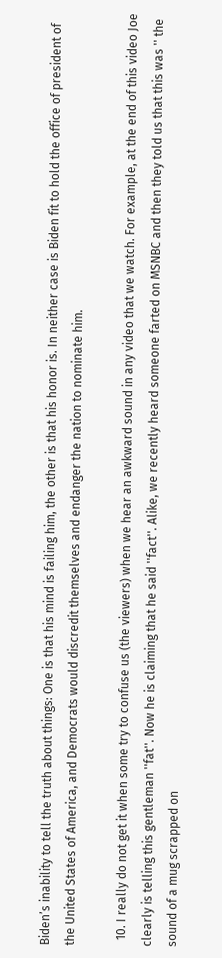Biden’s inability to tell the truth about things: One is that his mind is failing him, the other is that his honor is. In neither case is Biden fit to hold the office of president of the United States of America, and Democrats would discredit themselves and endanger the nation to nominate him.

  10. I really do not get it when some try to confuse us (the viewers) when we hear an awkward sound in any video that we watch. For example, at the end of this video Joe clearly is telling this gentleman ''fat''. Now he is claiming that he said ''fact''. Alike, we recently heard someone farted on MSNBC and then they told us that this was '' the sound of a mug scrapped on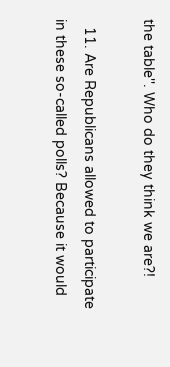the table''. Who do they think we are?!

  11. Are Republicans allowed to participate in these so-called polls? Because it would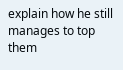explain how he still manages to top them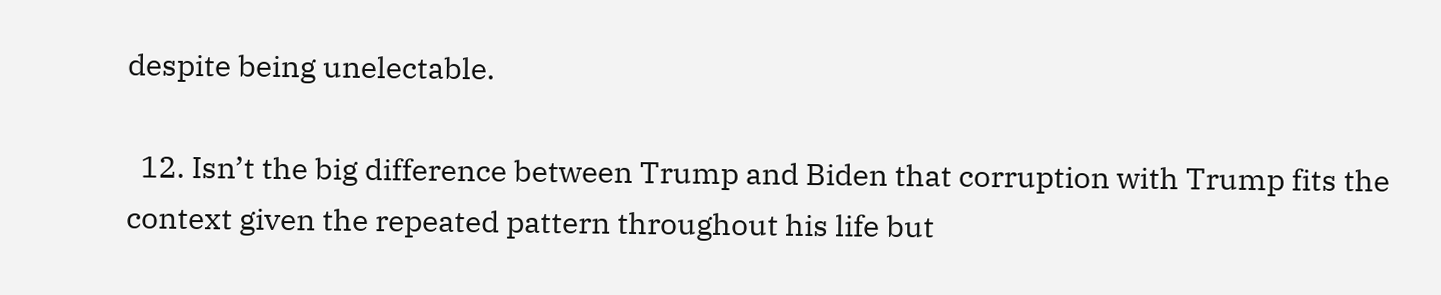despite being unelectable.

  12. Isn’t the big difference between Trump and Biden that corruption with Trump fits the context given the repeated pattern throughout his life but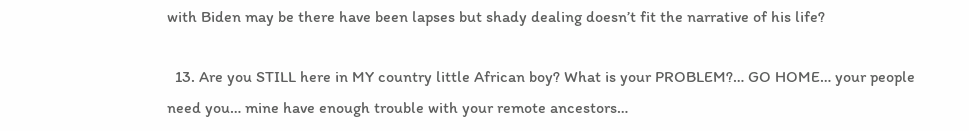with Biden may be there have been lapses but shady dealing doesn’t fit the narrative of his life?

  13. Are you STILL here in MY country little African boy? What is your PROBLEM?… GO HOME… your people need you… mine have enough trouble with your remote ancestors…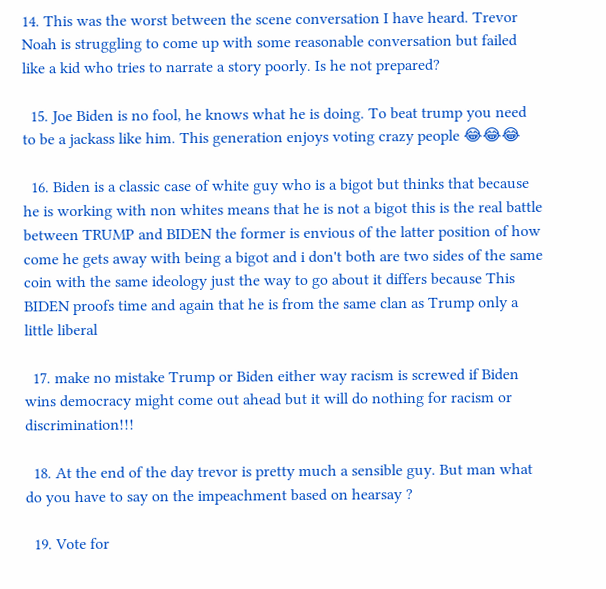14. This was the worst between the scene conversation I have heard. Trevor Noah is struggling to come up with some reasonable conversation but failed like a kid who tries to narrate a story poorly. Is he not prepared?

  15. Joe Biden is no fool, he knows what he is doing. To beat trump you need to be a jackass like him. This generation enjoys voting crazy people 😂😂😂

  16. Biden is a classic case of white guy who is a bigot but thinks that because he is working with non whites means that he is not a bigot this is the real battle between TRUMP and BIDEN the former is envious of the latter position of how come he gets away with being a bigot and i don't both are two sides of the same coin with the same ideology just the way to go about it differs because This BIDEN proofs time and again that he is from the same clan as Trump only a little liberal

  17. make no mistake Trump or Biden either way racism is screwed if Biden wins democracy might come out ahead but it will do nothing for racism or discrimination!!!

  18. At the end of the day trevor is pretty much a sensible guy. But man what do you have to say on the impeachment based on hearsay ?

  19. Vote for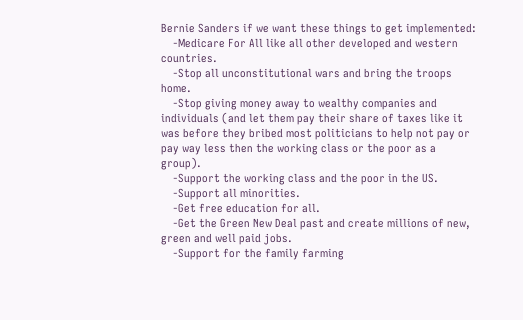Bernie Sanders if we want these things to get implemented:
    -Medicare For All like all other developed and western countries.
    -Stop all unconstitutional wars and bring the troops home.
    -Stop giving money away to wealthy companies and individuals (and let them pay their share of taxes like it was before they bribed most politicians to help not pay or pay way less then the working class or the poor as a group).
    -Support the working class and the poor in the US.
    -Support all minorities.
    -Get free education for all.
    -Get the Green New Deal past and create millions of new, green and well paid jobs.
    -Support for the family farming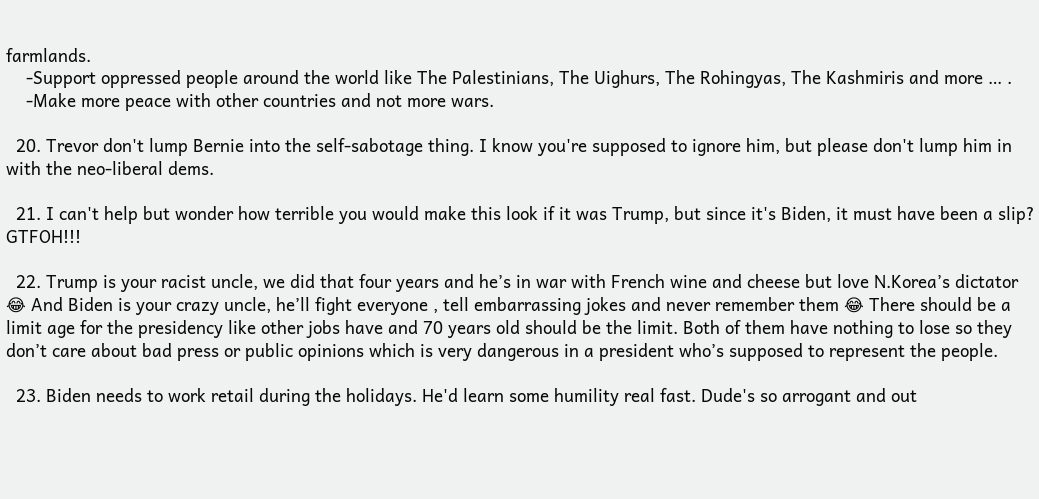farmlands.
    -Support oppressed people around the world like The Palestinians, The Uighurs, The Rohingyas, The Kashmiris and more … .
    -Make more peace with other countries and not more wars.

  20. Trevor don't lump Bernie into the self-sabotage thing. I know you're supposed to ignore him, but please don't lump him in with the neo-liberal dems.

  21. I can't help but wonder how terrible you would make this look if it was Trump, but since it's Biden, it must have been a slip? GTFOH!!!

  22. Trump is your racist uncle, we did that four years and he’s in war with French wine and cheese but love N.Korea’s dictator 😂 And Biden is your crazy uncle, he’ll fight everyone , tell embarrassing jokes and never remember them 😂 There should be a limit age for the presidency like other jobs have and 70 years old should be the limit. Both of them have nothing to lose so they don’t care about bad press or public opinions which is very dangerous in a president who’s supposed to represent the people.

  23. Biden needs to work retail during the holidays. He'd learn some humility real fast. Dude's so arrogant and out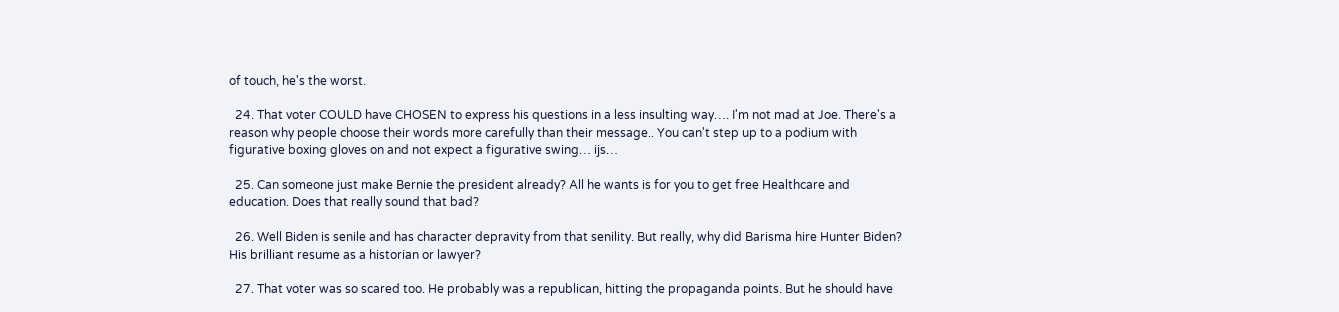of touch, he's the worst.

  24. That voter COULD have CHOSEN to express his questions in a less insulting way…. I'm not mad at Joe. There's a reason why people choose their words more carefully than their message.. You can't step up to a podium with figurative boxing gloves on and not expect a figurative swing… ijs…

  25. Can someone just make Bernie the president already? All he wants is for you to get free Healthcare and education. Does that really sound that bad?

  26. Well Biden is senile and has character depravity from that senility. But really, why did Barisma hire Hunter Biden? His brilliant resume as a historian or lawyer?

  27. That voter was so scared too. He probably was a republican, hitting the propaganda points. But he should have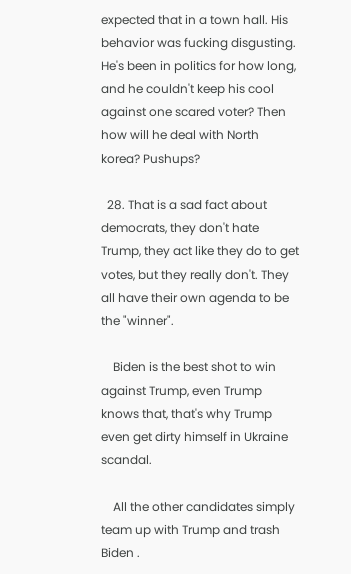expected that in a town hall. His behavior was fucking disgusting. He's been in politics for how long, and he couldn't keep his cool against one scared voter? Then how will he deal with North korea? Pushups?

  28. That is a sad fact about democrats, they don't hate Trump, they act like they do to get votes, but they really don't. They all have their own agenda to be the "winner".

    Biden is the best shot to win against Trump, even Trump knows that, that's why Trump even get dirty himself in Ukraine scandal.

    All the other candidates simply team up with Trump and trash Biden .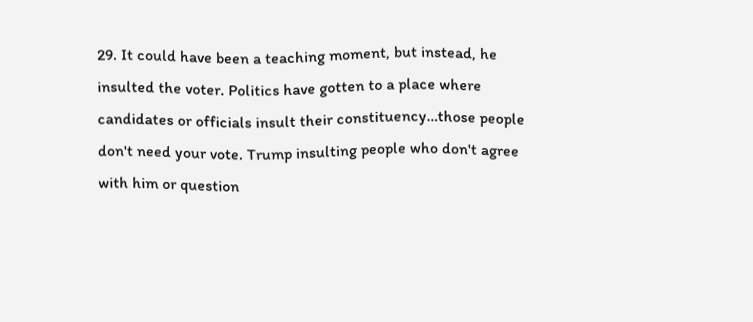29. It could have been a teaching moment, but instead, he insulted the voter. Politics have gotten to a place where candidates or officials insult their constituency…those people don't need your vote. Trump insulting people who don't agree with him or question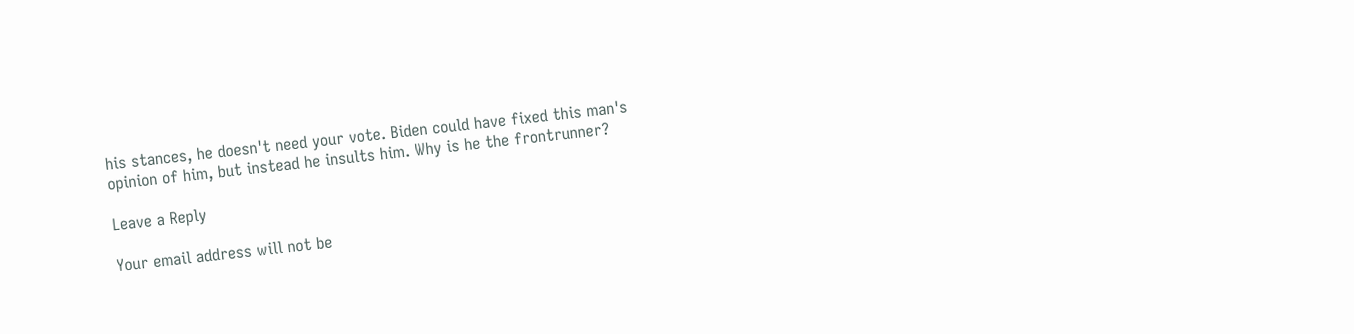his stances, he doesn't need your vote. Biden could have fixed this man's opinion of him, but instead he insults him. Why is he the frontrunner?

Leave a Reply

Your email address will not be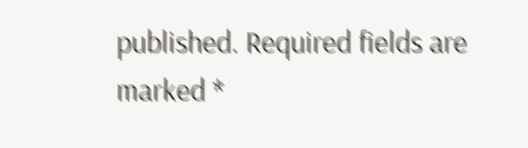published. Required fields are marked *